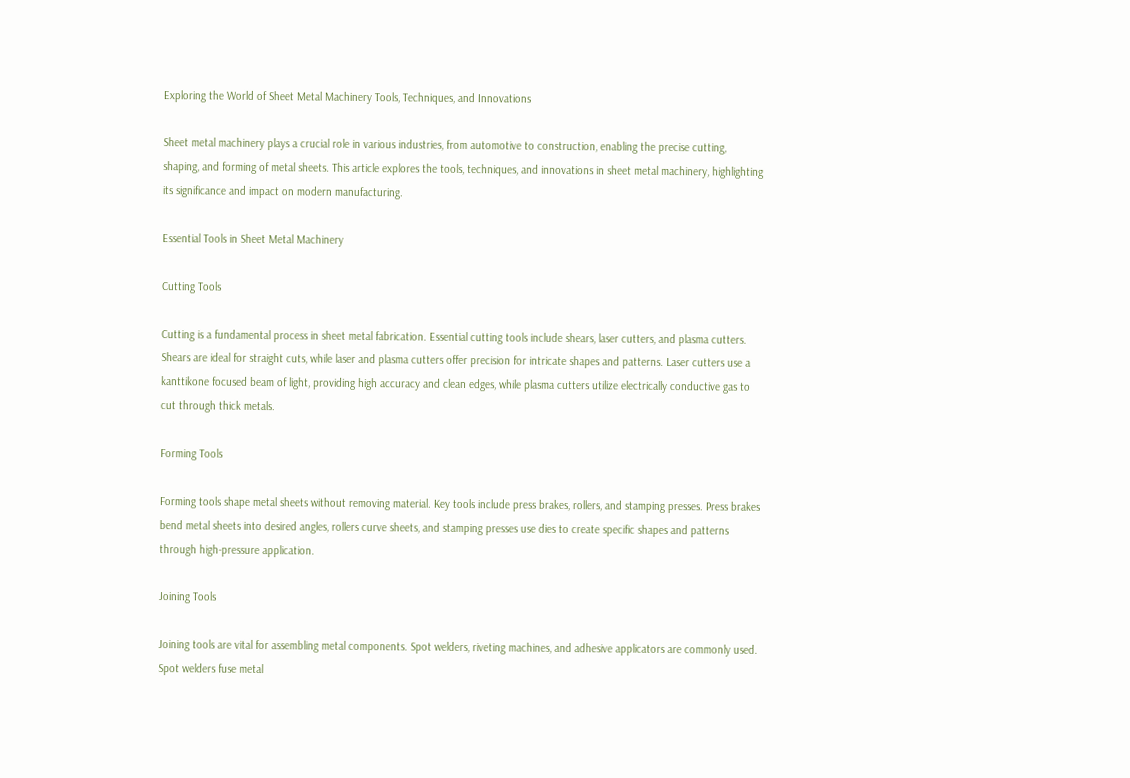Exploring the World of Sheet Metal Machinery Tools, Techniques, and Innovations

Sheet metal machinery plays a crucial role in various industries, from automotive to construction, enabling the precise cutting, shaping, and forming of metal sheets. This article explores the tools, techniques, and innovations in sheet metal machinery, highlighting its significance and impact on modern manufacturing.

Essential Tools in Sheet Metal Machinery

Cutting Tools

Cutting is a fundamental process in sheet metal fabrication. Essential cutting tools include shears, laser cutters, and plasma cutters. Shears are ideal for straight cuts, while laser and plasma cutters offer precision for intricate shapes and patterns. Laser cutters use a kanttikone focused beam of light, providing high accuracy and clean edges, while plasma cutters utilize electrically conductive gas to cut through thick metals.

Forming Tools

Forming tools shape metal sheets without removing material. Key tools include press brakes, rollers, and stamping presses. Press brakes bend metal sheets into desired angles, rollers curve sheets, and stamping presses use dies to create specific shapes and patterns through high-pressure application.

Joining Tools

Joining tools are vital for assembling metal components. Spot welders, riveting machines, and adhesive applicators are commonly used. Spot welders fuse metal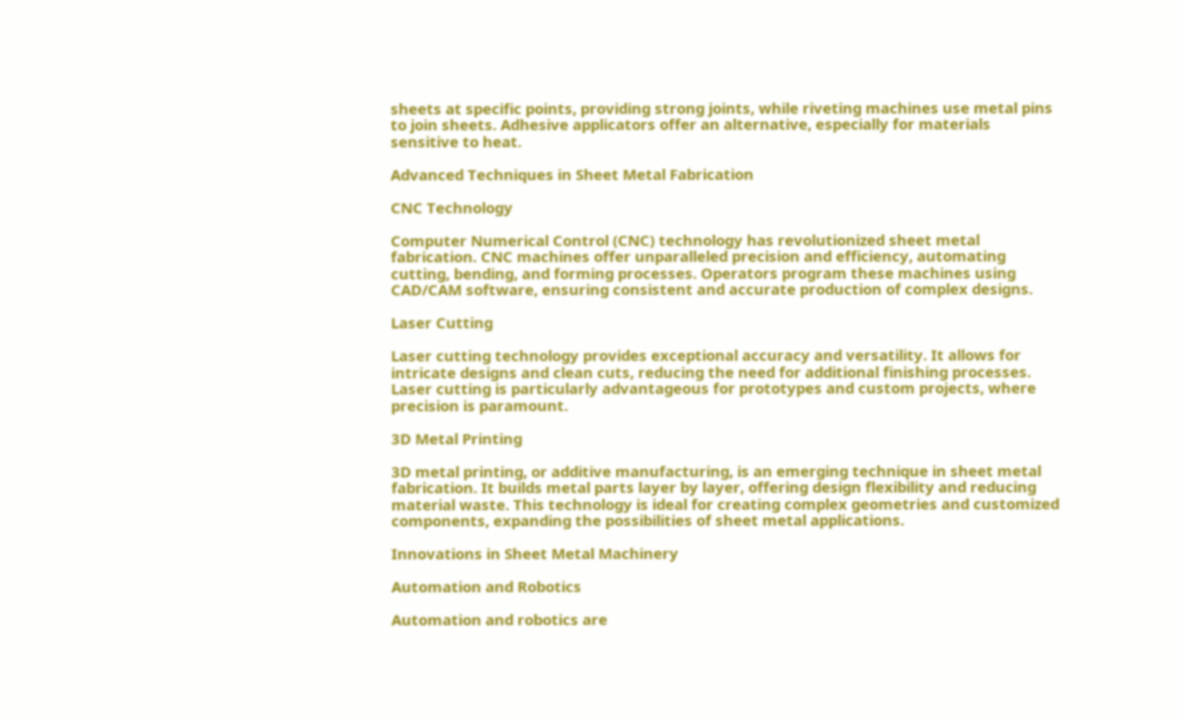sheets at specific points, providing strong joints, while riveting machines use metal pins to join sheets. Adhesive applicators offer an alternative, especially for materials sensitive to heat.

Advanced Techniques in Sheet Metal Fabrication

CNC Technology

Computer Numerical Control (CNC) technology has revolutionized sheet metal fabrication. CNC machines offer unparalleled precision and efficiency, automating cutting, bending, and forming processes. Operators program these machines using CAD/CAM software, ensuring consistent and accurate production of complex designs.

Laser Cutting

Laser cutting technology provides exceptional accuracy and versatility. It allows for intricate designs and clean cuts, reducing the need for additional finishing processes. Laser cutting is particularly advantageous for prototypes and custom projects, where precision is paramount.

3D Metal Printing

3D metal printing, or additive manufacturing, is an emerging technique in sheet metal fabrication. It builds metal parts layer by layer, offering design flexibility and reducing material waste. This technology is ideal for creating complex geometries and customized components, expanding the possibilities of sheet metal applications.

Innovations in Sheet Metal Machinery

Automation and Robotics

Automation and robotics are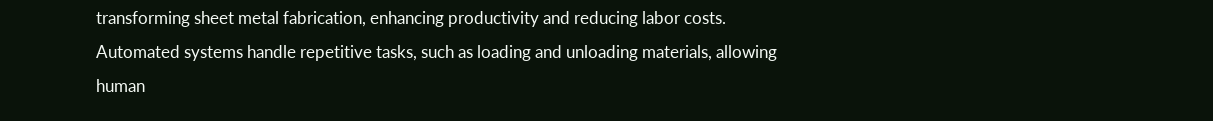transforming sheet metal fabrication, enhancing productivity and reducing labor costs. Automated systems handle repetitive tasks, such as loading and unloading materials, allowing human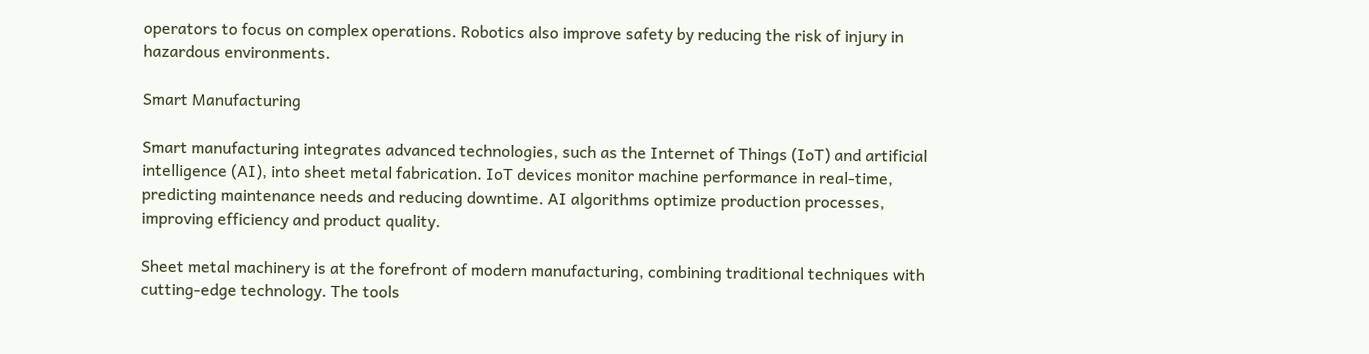operators to focus on complex operations. Robotics also improve safety by reducing the risk of injury in hazardous environments.

Smart Manufacturing

Smart manufacturing integrates advanced technologies, such as the Internet of Things (IoT) and artificial intelligence (AI), into sheet metal fabrication. IoT devices monitor machine performance in real-time, predicting maintenance needs and reducing downtime. AI algorithms optimize production processes, improving efficiency and product quality.

Sheet metal machinery is at the forefront of modern manufacturing, combining traditional techniques with cutting-edge technology. The tools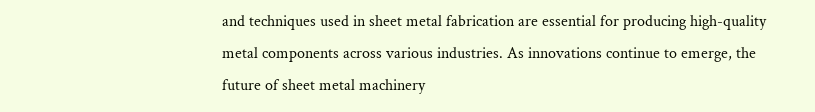and techniques used in sheet metal fabrication are essential for producing high-quality metal components across various industries. As innovations continue to emerge, the future of sheet metal machinery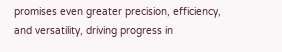promises even greater precision, efficiency, and versatility, driving progress in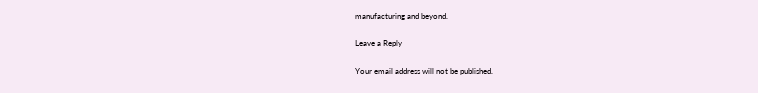manufacturing and beyond.

Leave a Reply

Your email address will not be published.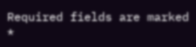Required fields are marked *